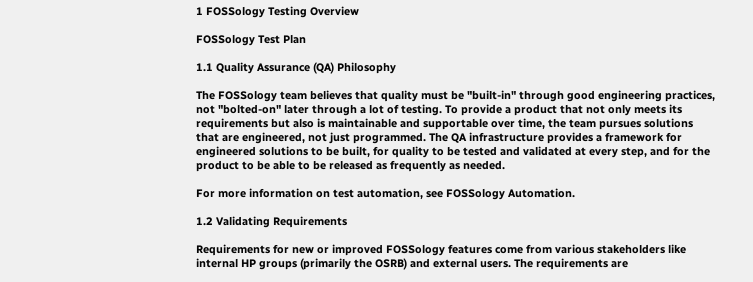1 FOSSology Testing Overview

FOSSology Test Plan

1.1 Quality Assurance (QA) Philosophy

The FOSSology team believes that quality must be "built-in" through good engineering practices, not "bolted-on" later through a lot of testing. To provide a product that not only meets its requirements but also is maintainable and supportable over time, the team pursues solutions that are engineered, not just programmed. The QA infrastructure provides a framework for engineered solutions to be built, for quality to be tested and validated at every step, and for the product to be able to be released as frequently as needed.

For more information on test automation, see FOSSology Automation.

1.2 Validating Requirements

Requirements for new or improved FOSSology features come from various stakeholders like internal HP groups (primarily the OSRB) and external users. The requirements are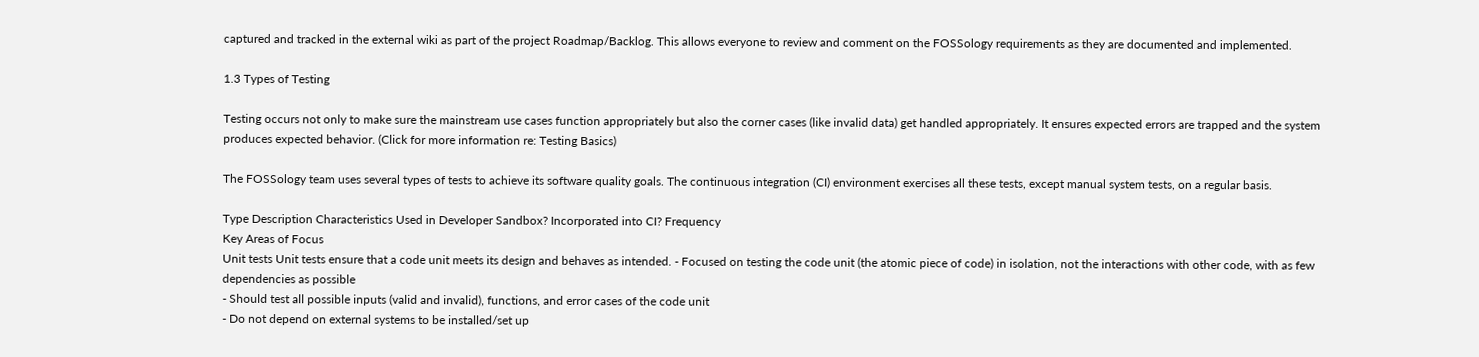captured and tracked in the external wiki as part of the project Roadmap/Backlog. This allows everyone to review and comment on the FOSSology requirements as they are documented and implemented.

1.3 Types of Testing

Testing occurs not only to make sure the mainstream use cases function appropriately but also the corner cases (like invalid data) get handled appropriately. It ensures expected errors are trapped and the system produces expected behavior. (Click for more information re: Testing Basics)

The FOSSology team uses several types of tests to achieve its software quality goals. The continuous integration (CI) environment exercises all these tests, except manual system tests, on a regular basis.

Type Description Characteristics Used in Developer Sandbox? Incorporated into CI? Frequency
Key Areas of Focus
Unit tests Unit tests ensure that a code unit meets its design and behaves as intended. - Focused on testing the code unit (the atomic piece of code) in isolation, not the interactions with other code, with as few dependencies as possible
- Should test all possible inputs (valid and invalid), functions, and error cases of the code unit
- Do not depend on external systems to be installed/set up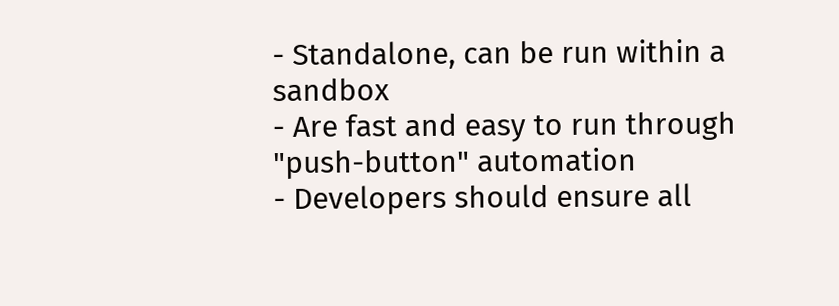- Standalone, can be run within a sandbox
- Are fast and easy to run through "push-button" automation
- Developers should ensure all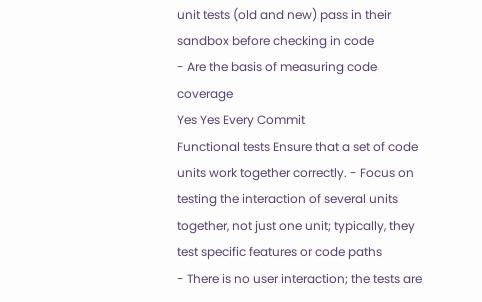unit tests (old and new) pass in their sandbox before checking in code
- Are the basis of measuring code coverage
Yes Yes Every Commit
Functional tests Ensure that a set of code units work together correctly. - Focus on testing the interaction of several units together, not just one unit; typically, they test specific features or code paths
- There is no user interaction; the tests are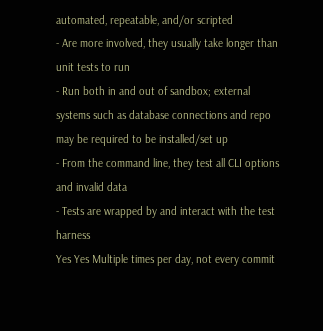automated, repeatable, and/or scripted
- Are more involved, they usually take longer than unit tests to run
- Run both in and out of sandbox; external systems such as database connections and repo may be required to be installed/set up
- From the command line, they test all CLI options and invalid data
- Tests are wrapped by and interact with the test harness
Yes Yes Multiple times per day, not every commit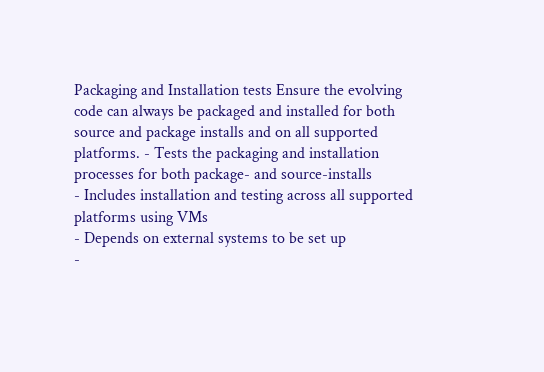Packaging and Installation tests Ensure the evolving code can always be packaged and installed for both source and package installs and on all supported platforms. - Tests the packaging and installation processes for both package- and source-installs
- Includes installation and testing across all supported platforms using VMs
- Depends on external systems to be set up
-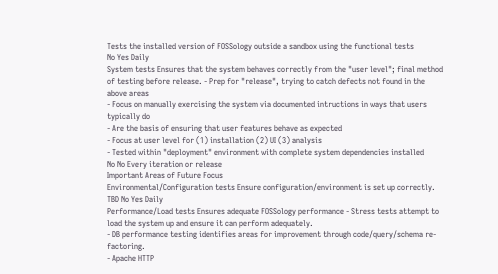Tests the installed version of FOSSology outside a sandbox using the functional tests
No Yes Daily
System tests Ensures that the system behaves correctly from the "user level"; final method of testing before release. - Prep for "release", trying to catch defects not found in the above areas
- Focus on manually exercising the system via documented intructions in ways that users typically do
- Are the basis of ensuring that user features behave as expected
- Focus at user level for (1) installation (2) UI (3) analysis
- Tested within "deployment" environment with complete system dependencies installed
No No Every iteration or release
Important Areas of Future Focus
Environmental/Configuration tests Ensure configuration/environment is set up correctly. TBD No Yes Daily
Performance/Load tests Ensures adequate FOSSology performance - Stress tests attempt to load the system up and ensure it can perform adequately.
- DB performance testing identifies areas for improvement through code/query/schema re-factoring.
- Apache HTTP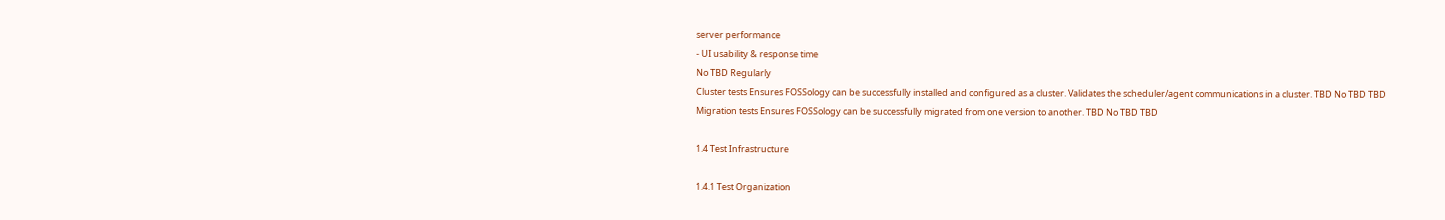server performance
- UI usability & response time
No TBD Regularly
Cluster tests Ensures FOSSology can be successfully installed and configured as a cluster. Validates the scheduler/agent communications in a cluster. TBD No TBD TBD
Migration tests Ensures FOSSology can be successfully migrated from one version to another. TBD No TBD TBD

1.4 Test Infrastructure

1.4.1 Test Organization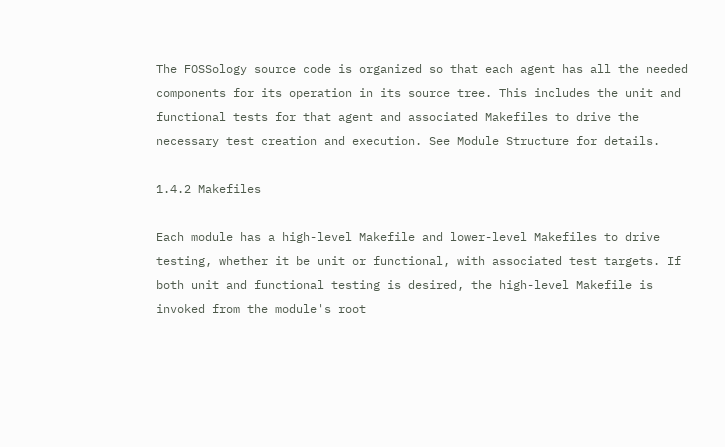The FOSSology source code is organized so that each agent has all the needed components for its operation in its source tree. This includes the unit and functional tests for that agent and associated Makefiles to drive the necessary test creation and execution. See Module Structure for details.

1.4.2 Makefiles

Each module has a high-level Makefile and lower-level Makefiles to drive testing, whether it be unit or functional, with associated test targets. If both unit and functional testing is desired, the high-level Makefile is invoked from the module's root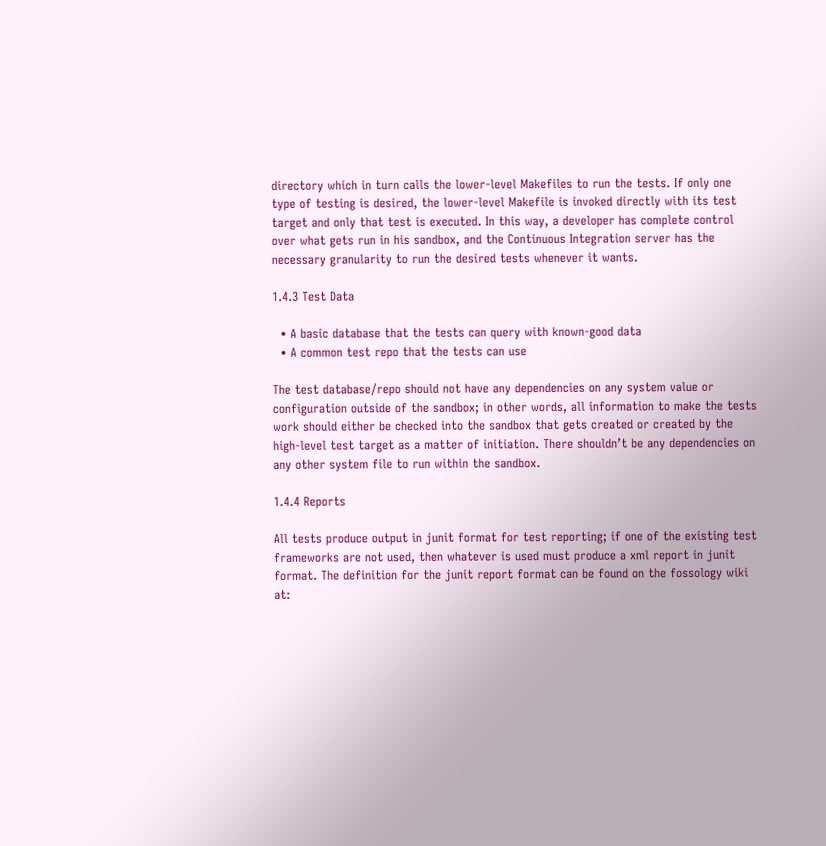directory which in turn calls the lower-level Makefiles to run the tests. If only one type of testing is desired, the lower-level Makefile is invoked directly with its test target and only that test is executed. In this way, a developer has complete control over what gets run in his sandbox, and the Continuous Integration server has the necessary granularity to run the desired tests whenever it wants.

1.4.3 Test Data

  • A basic database that the tests can query with known-good data
  • A common test repo that the tests can use

The test database/repo should not have any dependencies on any system value or configuration outside of the sandbox; in other words, all information to make the tests work should either be checked into the sandbox that gets created or created by the high-level test target as a matter of initiation. There shouldn’t be any dependencies on any other system file to run within the sandbox.

1.4.4 Reports

All tests produce output in junit format for test reporting; if one of the existing test frameworks are not used, then whatever is used must produce a xml report in junit format. The definition for the junit report format can be found on the fossology wiki at: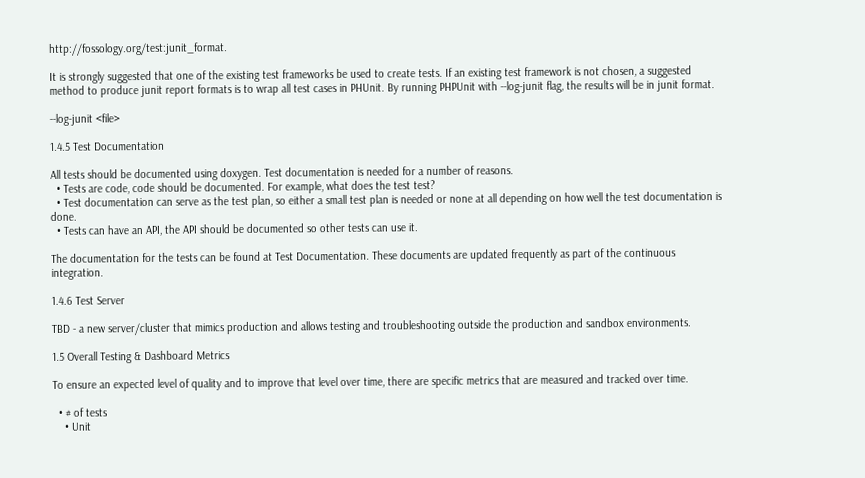http://fossology.org/test:junit_format.

It is strongly suggested that one of the existing test frameworks be used to create tests. If an existing test framework is not chosen, a suggested method to produce junit report formats is to wrap all test cases in PHUnit. By running PHPUnit with --log-junit flag, the results will be in junit format.

--log-junit <file>

1.4.5 Test Documentation

All tests should be documented using doxygen. Test documentation is needed for a number of reasons.
  • Tests are code, code should be documented. For example, what does the test test?
  • Test documentation can serve as the test plan, so either a small test plan is needed or none at all depending on how well the test documentation is done.
  • Tests can have an API, the API should be documented so other tests can use it.

The documentation for the tests can be found at Test Documentation. These documents are updated frequently as part of the continuous integration.

1.4.6 Test Server

TBD - a new server/cluster that mimics production and allows testing and troubleshooting outside the production and sandbox environments.

1.5 Overall Testing & Dashboard Metrics

To ensure an expected level of quality and to improve that level over time, there are specific metrics that are measured and tracked over time.

  • # of tests
    • Unit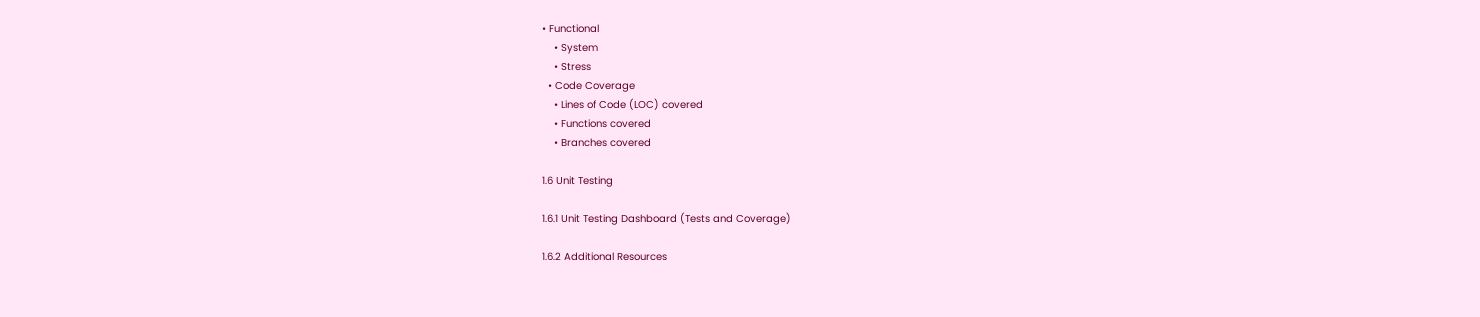• Functional
    • System
    • Stress
  • Code Coverage
    • Lines of Code (LOC) covered
    • Functions covered
    • Branches covered

1.6 Unit Testing

1.6.1 Unit Testing Dashboard (Tests and Coverage)

1.6.2 Additional Resources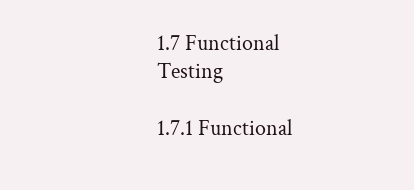1.7 Functional Testing

1.7.1 Functional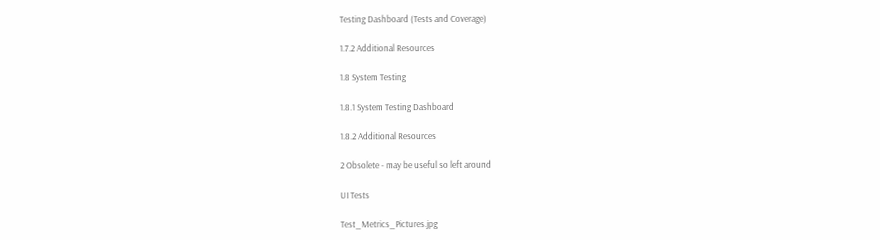Testing Dashboard (Tests and Coverage)

1.7.2 Additional Resources

1.8 System Testing

1.8.1 System Testing Dashboard

1.8.2 Additional Resources

2 Obsolete - may be useful so left around

UI Tests

Test_Metrics_Pictures.jpg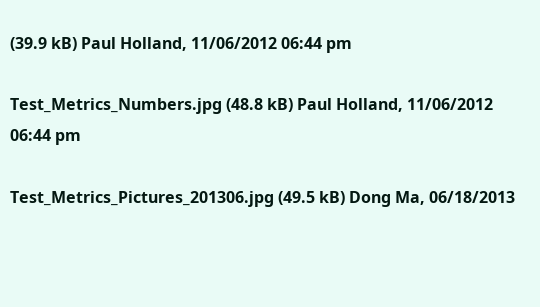(39.9 kB) Paul Holland, 11/06/2012 06:44 pm

Test_Metrics_Numbers.jpg (48.8 kB) Paul Holland, 11/06/2012 06:44 pm

Test_Metrics_Pictures_201306.jpg (49.5 kB) Dong Ma, 06/18/2013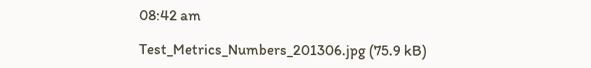08:42 am

Test_Metrics_Numbers_201306.jpg (75.9 kB)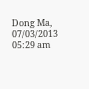Dong Ma, 07/03/2013 05:29 am